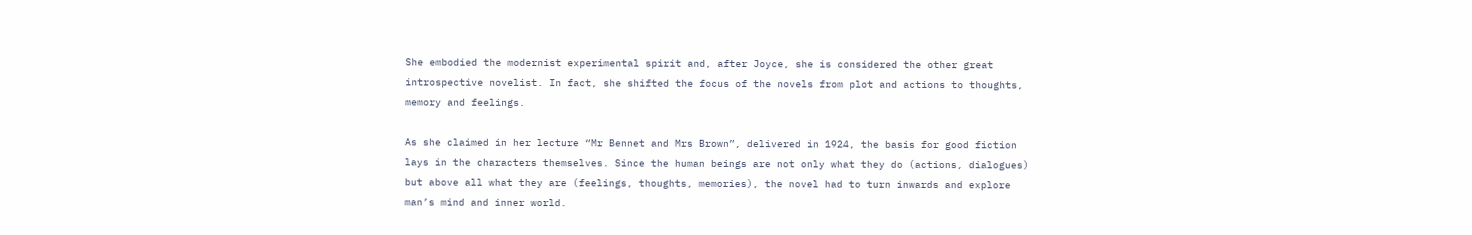She embodied the modernist experimental spirit and, after Joyce, she is considered the other great introspective novelist. In fact, she shifted the focus of the novels from plot and actions to thoughts, memory and feelings.

As she claimed in her lecture “Mr Bennet and Mrs Brown”, delivered in 1924, the basis for good fiction lays in the characters themselves. Since the human beings are not only what they do (actions, dialogues) but above all what they are (feelings, thoughts, memories), the novel had to turn inwards and explore man’s mind and inner world.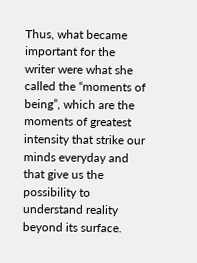Thus, what became important for the writer were what she called the “moments of being”, which are the moments of greatest intensity that strike our minds everyday and that give us the possibility to understand reality beyond its surface.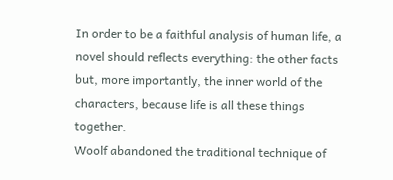In order to be a faithful analysis of human life, a novel should reflects everything: the other facts but, more importantly, the inner world of the characters, because life is all these things together.
Woolf abandoned the traditional technique of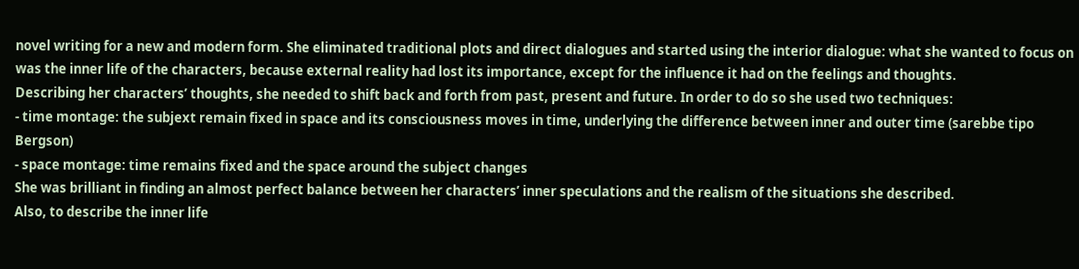novel writing for a new and modern form. She eliminated traditional plots and direct dialogues and started using the interior dialogue: what she wanted to focus on was the inner life of the characters, because external reality had lost its importance, except for the influence it had on the feelings and thoughts.
Describing her characters’ thoughts, she needed to shift back and forth from past, present and future. In order to do so she used two techniques:
- time montage: the subjext remain fixed in space and its consciousness moves in time, underlying the difference between inner and outer time (sarebbe tipo Bergson)
- space montage: time remains fixed and the space around the subject changes
She was brilliant in finding an almost perfect balance between her characters’ inner speculations and the realism of the situations she described.
Also, to describe the inner life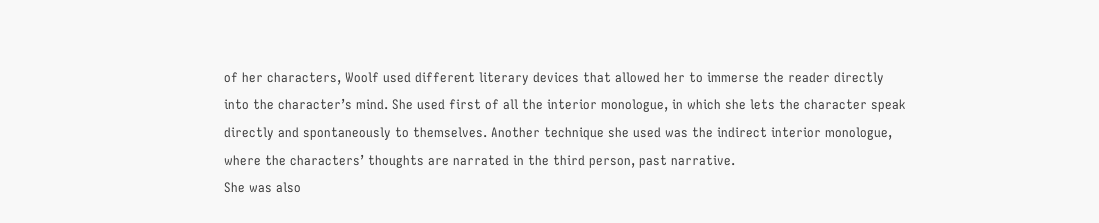of her characters, Woolf used different literary devices that allowed her to immerse the reader directly into the character’s mind. She used first of all the interior monologue, in which she lets the character speak directly and spontaneously to themselves. Another technique she used was the indirect interior monologue, where the characters’ thoughts are narrated in the third person, past narrative.
She was also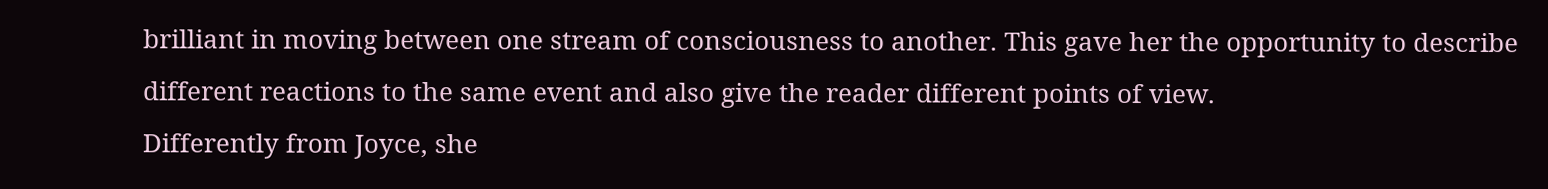brilliant in moving between one stream of consciousness to another. This gave her the opportunity to describe different reactions to the same event and also give the reader different points of view.
Differently from Joyce, she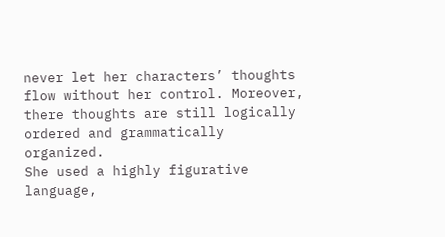never let her characters’ thoughts flow without her control. Moreover, there thoughts are still logically ordered and grammatically organized.
She used a highly figurative language,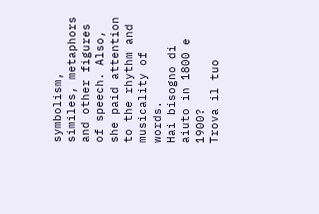symbolism, similes, metaphors and other figures of speech. Also, she paid attention to the rhythm and musicality of words.
Hai bisogno di aiuto in 1800 e 1900?
Trova il tuo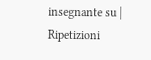insegnante su | Ripetizioni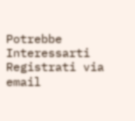Potrebbe Interessarti
Registrati via email